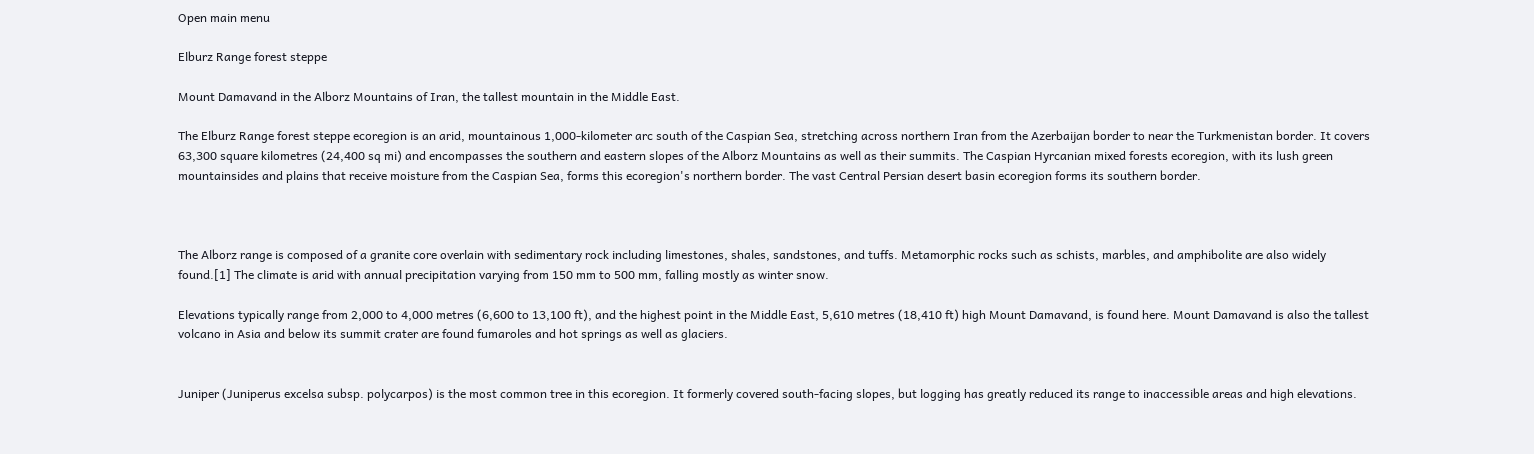Open main menu

Elburz Range forest steppe

Mount Damavand in the Alborz Mountains of Iran, the tallest mountain in the Middle East.

The Elburz Range forest steppe ecoregion is an arid, mountainous 1,000-kilometer arc south of the Caspian Sea, stretching across northern Iran from the Azerbaijan border to near the Turkmenistan border. It covers 63,300 square kilometres (24,400 sq mi) and encompasses the southern and eastern slopes of the Alborz Mountains as well as their summits. The Caspian Hyrcanian mixed forests ecoregion, with its lush green mountainsides and plains that receive moisture from the Caspian Sea, forms this ecoregion's northern border. The vast Central Persian desert basin ecoregion forms its southern border.



The Alborz range is composed of a granite core overlain with sedimentary rock including limestones, shales, sandstones, and tuffs. Metamorphic rocks such as schists, marbles, and amphibolite are also widely found.[1] The climate is arid with annual precipitation varying from 150 mm to 500 mm, falling mostly as winter snow.

Elevations typically range from 2,000 to 4,000 metres (6,600 to 13,100 ft), and the highest point in the Middle East, 5,610 metres (18,410 ft) high Mount Damavand, is found here. Mount Damavand is also the tallest volcano in Asia and below its summit crater are found fumaroles and hot springs as well as glaciers.


Juniper (Juniperus excelsa subsp. polycarpos) is the most common tree in this ecoregion. It formerly covered south-facing slopes, but logging has greatly reduced its range to inaccessible areas and high elevations.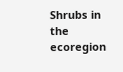Shrubs in the ecoregion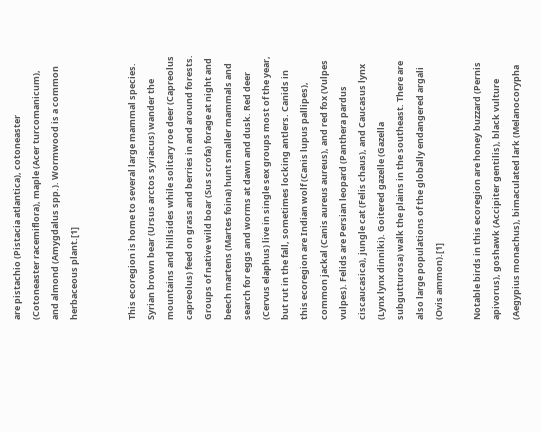are pistachio (Pistacia atlantica), cotoneaster (Cotoneaster racemiflora), maple (Acer turcomanicum), and almond (Amygdalus spp.). Wormwood is a common herbaceous plant.[1]


This ecoregion is home to several large mammal species. Syrian brown bear (Ursus arctos syriacus) wander the mountains and hillsides while solitary roe deer (Capreolus capreolus) feed on grass and berries in and around forests. Groups of native wild boar (Sus scrofa) forage at night and beech martens (Martes foina) hunt smaller mammals and search for eggs and worms at dawn and dusk. Red deer (Cervus elaphus) live in single sex groups most of the year, but rut in the fall, sometimes locking antlers. Canids in this ecoregion are Indian wolf (Canis lupus pallipes), common jackal (Canis aureus aureus), and red fox (Vulpes vulpes). Felids are Persian leopard (Panthera pardus ciscaucasica), jungle cat (Felis chaus), and Caucasus lynx (Lynx lynx dinniki). Goitered gazelle (Gazella subgutturosa) walk the plains in the southeast. There are also large populations of the globally endangered argali (Ovis ammon).[1]

Notable birds in this ecoregion are honey buzzard (Pernis apivorus), goshawk (Accipiter gentilis), black vulture (Aegypius monachus), bimaculated lark (Melanocorypha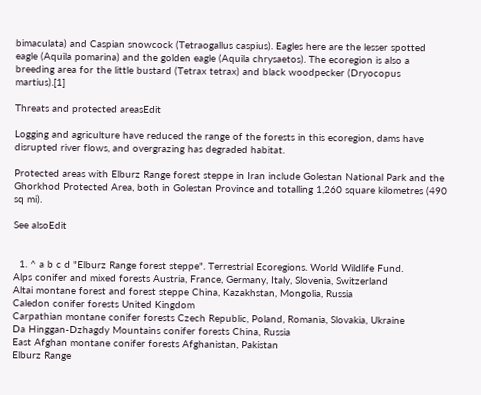bimaculata) and Caspian snowcock (Tetraogallus caspius). Eagles here are the lesser spotted eagle (Aquila pomarina) and the golden eagle (Aquila chrysaetos). The ecoregion is also a breeding area for the little bustard (Tetrax tetrax) and black woodpecker (Dryocopus martius).[1]

Threats and protected areasEdit

Logging and agriculture have reduced the range of the forests in this ecoregion, dams have disrupted river flows, and overgrazing has degraded habitat.

Protected areas with Elburz Range forest steppe in Iran include Golestan National Park and the Ghorkhod Protected Area, both in Golestan Province and totalling 1,260 square kilometres (490 sq mi).

See alsoEdit


  1. ^ a b c d "Elburz Range forest steppe". Terrestrial Ecoregions. World Wildlife Fund.
Alps conifer and mixed forests Austria, France, Germany, Italy, Slovenia, Switzerland
Altai montane forest and forest steppe China, Kazakhstan, Mongolia, Russia
Caledon conifer forests United Kingdom
Carpathian montane conifer forests Czech Republic, Poland, Romania, Slovakia, Ukraine
Da Hinggan-Dzhagdy Mountains conifer forests China, Russia
East Afghan montane conifer forests Afghanistan, Pakistan
Elburz Range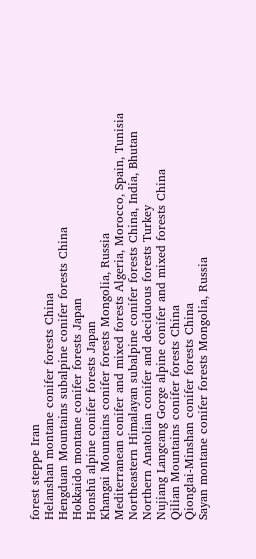forest steppe Iran
Helanshan montane conifer forests China
Hengduan Mountains subalpine conifer forests China
Hokkaido montane conifer forests Japan
Honshū alpine conifer forests Japan
Khangai Mountains conifer forests Mongolia, Russia
Mediterranean conifer and mixed forests Algeria, Morocco, Spain, Tunisia
Northeastern Himalayan subalpine conifer forests China, India, Bhutan
Northern Anatolian conifer and deciduous forests Turkey
Nujiang Langcang Gorge alpine conifer and mixed forests China
Qilian Mountains conifer forests China
Qionglai-Minshan conifer forests China
Sayan montane conifer forests Mongolia, Russia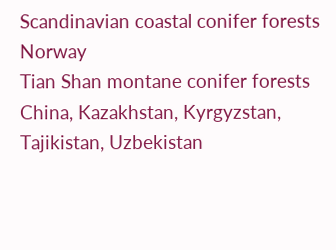Scandinavian coastal conifer forests Norway
Tian Shan montane conifer forests China, Kazakhstan, Kyrgyzstan, Tajikistan, Uzbekistan